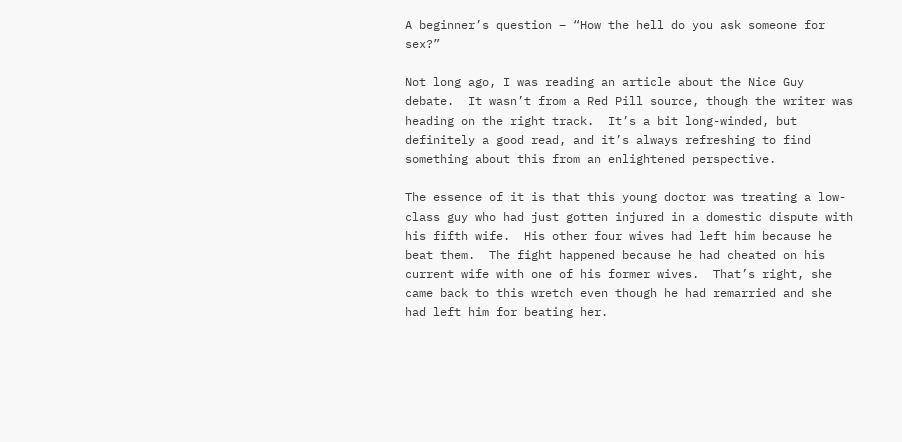A beginner’s question – “How the hell do you ask someone for sex?”

Not long ago, I was reading an article about the Nice Guy debate.  It wasn’t from a Red Pill source, though the writer was heading on the right track.  It’s a bit long-winded, but definitely a good read, and it’s always refreshing to find something about this from an enlightened perspective.

The essence of it is that this young doctor was treating a low-class guy who had just gotten injured in a domestic dispute with his fifth wife.  His other four wives had left him because he beat them.  The fight happened because he had cheated on his current wife with one of his former wives.  That’s right, she came back to this wretch even though he had remarried and she had left him for beating her.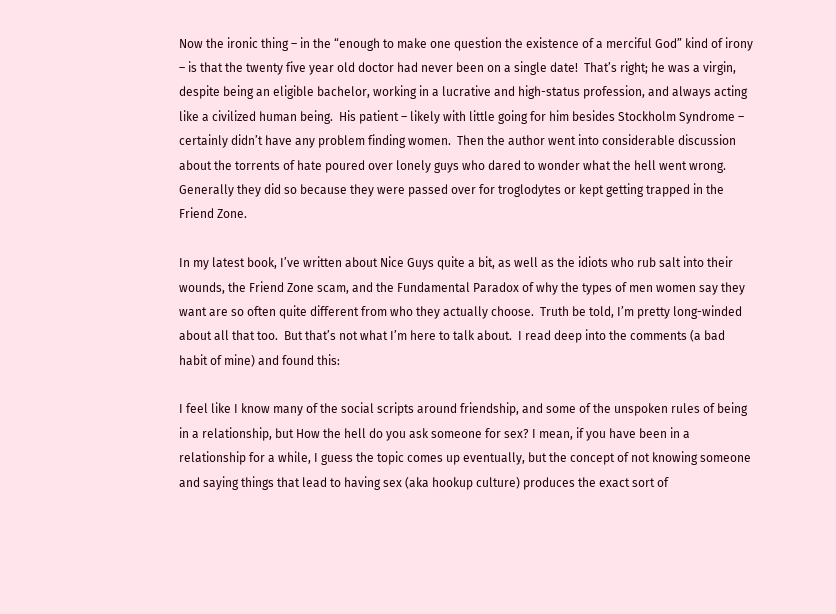Now the ironic thing – in the “enough to make one question the existence of a merciful God” kind of irony – is that the twenty five year old doctor had never been on a single date!  That’s right; he was a virgin, despite being an eligible bachelor, working in a lucrative and high-status profession, and always acting like a civilized human being.  His patient – likely with little going for him besides Stockholm Syndrome – certainly didn’t have any problem finding women.  Then the author went into considerable discussion about the torrents of hate poured over lonely guys who dared to wonder what the hell went wrong.  Generally they did so because they were passed over for troglodytes or kept getting trapped in the Friend Zone.

In my latest book, I’ve written about Nice Guys quite a bit, as well as the idiots who rub salt into their wounds, the Friend Zone scam, and the Fundamental Paradox of why the types of men women say they want are so often quite different from who they actually choose.  Truth be told, I’m pretty long-winded about all that too.  But that’s not what I’m here to talk about.  I read deep into the comments (a bad habit of mine) and found this:

I feel like I know many of the social scripts around friendship, and some of the unspoken rules of being in a relationship, but How the hell do you ask someone for sex? I mean, if you have been in a relationship for a while, I guess the topic comes up eventually, but the concept of not knowing someone and saying things that lead to having sex (aka hookup culture) produces the exact sort of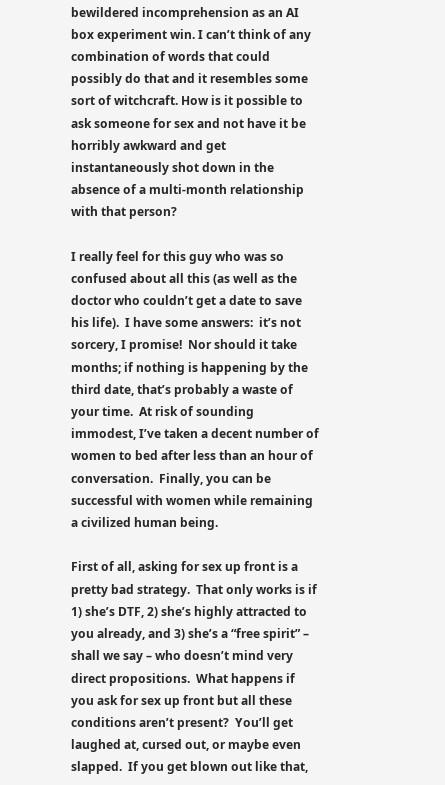bewildered incomprehension as an AI box experiment win. I can’t think of any combination of words that could possibly do that and it resembles some sort of witchcraft. How is it possible to ask someone for sex and not have it be horribly awkward and get instantaneously shot down in the absence of a multi-month relationship with that person?

I really feel for this guy who was so confused about all this (as well as the doctor who couldn’t get a date to save his life).  I have some answers:  it’s not sorcery, I promise!  Nor should it take months; if nothing is happening by the third date, that’s probably a waste of your time.  At risk of sounding immodest, I’ve taken a decent number of women to bed after less than an hour of conversation.  Finally, you can be successful with women while remaining a civilized human being.

First of all, asking for sex up front is a pretty bad strategy.  That only works is if 1) she’s DTF, 2) she’s highly attracted to you already, and 3) she’s a “free spirit” – shall we say – who doesn’t mind very direct propositions.  What happens if you ask for sex up front but all these conditions aren’t present?  You’ll get laughed at, cursed out, or maybe even slapped.  If you get blown out like that,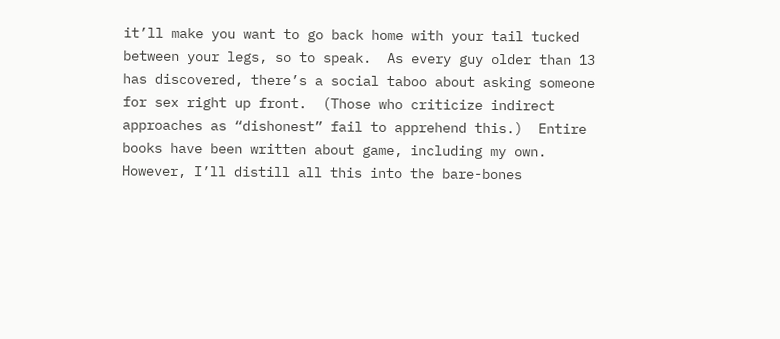it’ll make you want to go back home with your tail tucked between your legs, so to speak.  As every guy older than 13 has discovered, there’s a social taboo about asking someone for sex right up front.  (Those who criticize indirect approaches as “dishonest” fail to apprehend this.)  Entire books have been written about game, including my own.  However, I’ll distill all this into the bare-bones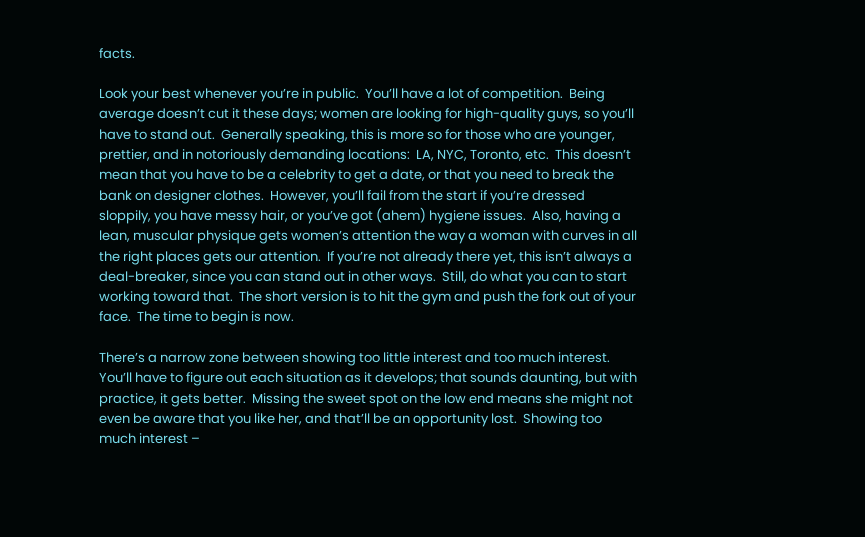facts.

Look your best whenever you’re in public.  You’ll have a lot of competition.  Being average doesn’t cut it these days; women are looking for high-quality guys, so you’ll have to stand out.  Generally speaking, this is more so for those who are younger, prettier, and in notoriously demanding locations:  LA, NYC, Toronto, etc.  This doesn’t mean that you have to be a celebrity to get a date, or that you need to break the bank on designer clothes.  However, you’ll fail from the start if you’re dressed sloppily, you have messy hair, or you’ve got (ahem) hygiene issues.  Also, having a lean, muscular physique gets women’s attention the way a woman with curves in all the right places gets our attention.  If you’re not already there yet, this isn’t always a deal-breaker, since you can stand out in other ways.  Still, do what you can to start working toward that.  The short version is to hit the gym and push the fork out of your face.  The time to begin is now.

There’s a narrow zone between showing too little interest and too much interest.  You’ll have to figure out each situation as it develops; that sounds daunting, but with practice, it gets better.  Missing the sweet spot on the low end means she might not even be aware that you like her, and that’ll be an opportunity lost.  Showing too much interest –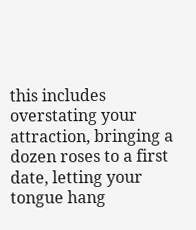this includes overstating your attraction, bringing a dozen roses to a first date, letting your tongue hang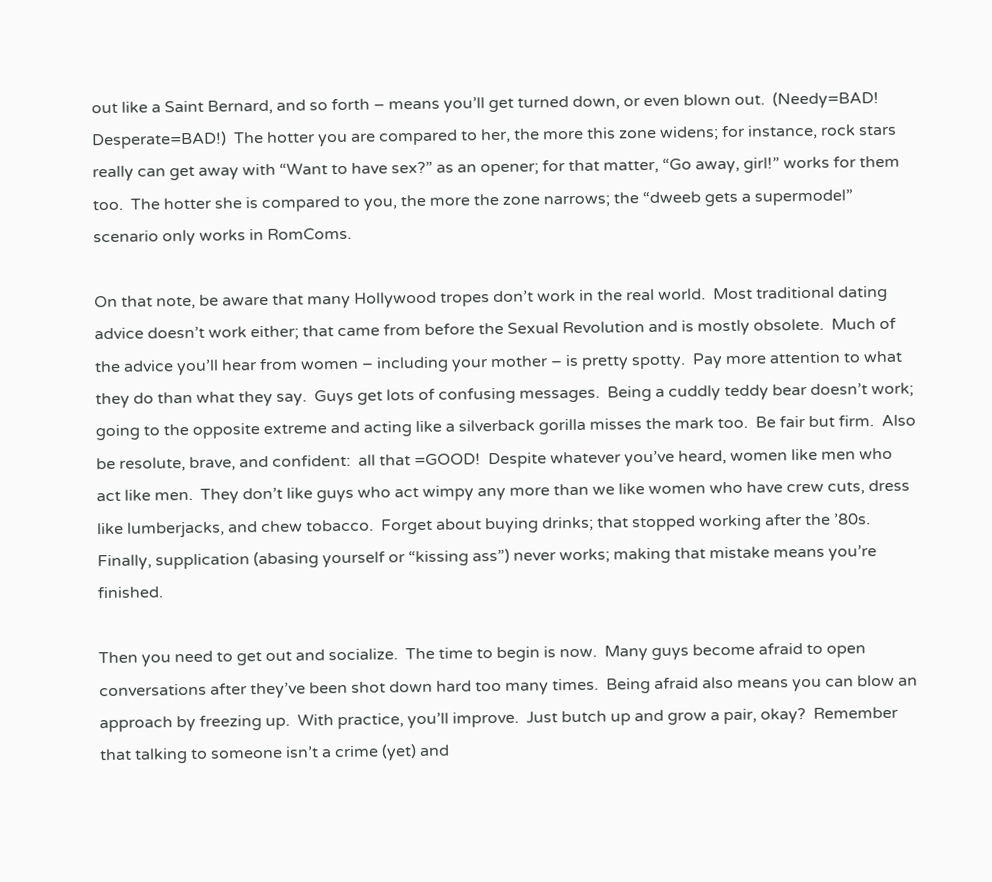out like a Saint Bernard, and so forth – means you’ll get turned down, or even blown out.  (Needy=BAD!  Desperate=BAD!)  The hotter you are compared to her, the more this zone widens; for instance, rock stars really can get away with “Want to have sex?” as an opener; for that matter, “Go away, girl!” works for them too.  The hotter she is compared to you, the more the zone narrows; the “dweeb gets a supermodel” scenario only works in RomComs.

On that note, be aware that many Hollywood tropes don’t work in the real world.  Most traditional dating advice doesn’t work either; that came from before the Sexual Revolution and is mostly obsolete.  Much of the advice you’ll hear from women – including your mother – is pretty spotty.  Pay more attention to what they do than what they say.  Guys get lots of confusing messages.  Being a cuddly teddy bear doesn’t work; going to the opposite extreme and acting like a silverback gorilla misses the mark too.  Be fair but firm.  Also be resolute, brave, and confident:  all that =GOOD!  Despite whatever you’ve heard, women like men who act like men.  They don’t like guys who act wimpy any more than we like women who have crew cuts, dress like lumberjacks, and chew tobacco.  Forget about buying drinks; that stopped working after the ’80s.  Finally, supplication (abasing yourself or “kissing ass”) never works; making that mistake means you’re finished.

Then you need to get out and socialize.  The time to begin is now.  Many guys become afraid to open conversations after they’ve been shot down hard too many times.  Being afraid also means you can blow an approach by freezing up.  With practice, you’ll improve.  Just butch up and grow a pair, okay?  Remember that talking to someone isn’t a crime (yet) and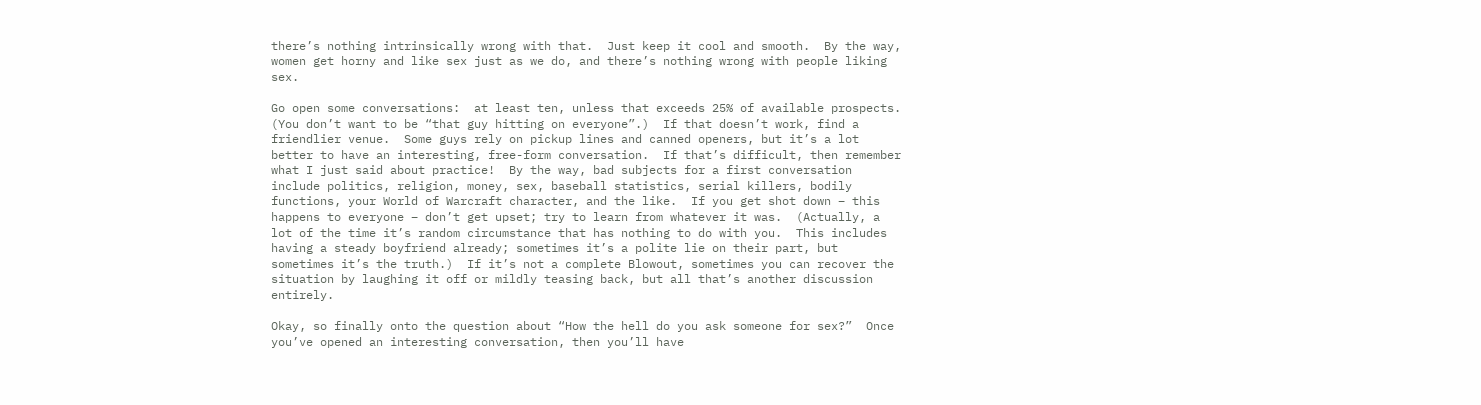there’s nothing intrinsically wrong with that.  Just keep it cool and smooth.  By the way, women get horny and like sex just as we do, and there’s nothing wrong with people liking sex.

Go open some conversations:  at least ten, unless that exceeds 25% of available prospects.  (You don’t want to be “that guy hitting on everyone”.)  If that doesn’t work, find a friendlier venue.  Some guys rely on pickup lines and canned openers, but it’s a lot better to have an interesting, free-form conversation.  If that’s difficult, then remember what I just said about practice!  By the way, bad subjects for a first conversation include politics, religion, money, sex, baseball statistics, serial killers, bodily functions, your World of Warcraft character, and the like.  If you get shot down – this happens to everyone – don’t get upset; try to learn from whatever it was.  (Actually, a lot of the time it’s random circumstance that has nothing to do with you.  This includes having a steady boyfriend already; sometimes it’s a polite lie on their part, but sometimes it’s the truth.)  If it’s not a complete Blowout, sometimes you can recover the situation by laughing it off or mildly teasing back, but all that’s another discussion entirely.

Okay, so finally onto the question about “How the hell do you ask someone for sex?”  Once you’ve opened an interesting conversation, then you’ll have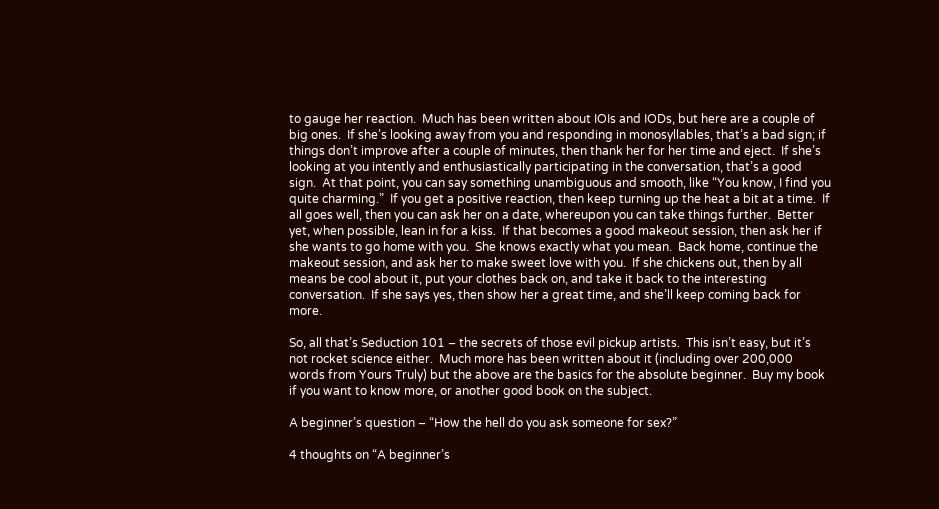to gauge her reaction.  Much has been written about IOIs and IODs, but here are a couple of big ones.  If she’s looking away from you and responding in monosyllables, that’s a bad sign; if things don’t improve after a couple of minutes, then thank her for her time and eject.  If she’s looking at you intently and enthusiastically participating in the conversation, that’s a good sign.  At that point, you can say something unambiguous and smooth, like “You know, I find you quite charming.”  If you get a positive reaction, then keep turning up the heat a bit at a time.  If all goes well, then you can ask her on a date, whereupon you can take things further.  Better yet, when possible, lean in for a kiss.  If that becomes a good makeout session, then ask her if she wants to go home with you.  She knows exactly what you mean.  Back home, continue the makeout session, and ask her to make sweet love with you.  If she chickens out, then by all means be cool about it, put your clothes back on, and take it back to the interesting conversation.  If she says yes, then show her a great time, and she’ll keep coming back for more.

So, all that’s Seduction 101 – the secrets of those evil pickup artists.  This isn’t easy, but it’s not rocket science either.  Much more has been written about it (including over 200,000 words from Yours Truly) but the above are the basics for the absolute beginner.  Buy my book if you want to know more, or another good book on the subject.

A beginner’s question – “How the hell do you ask someone for sex?”

4 thoughts on “A beginner’s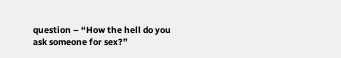question – “How the hell do you ask someone for sex?”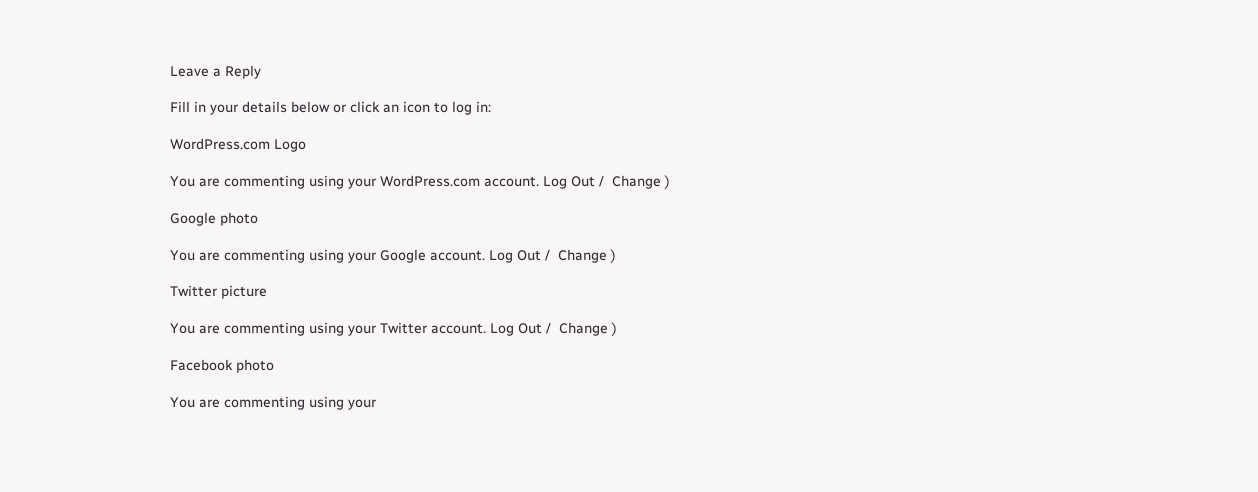Leave a Reply

Fill in your details below or click an icon to log in:

WordPress.com Logo

You are commenting using your WordPress.com account. Log Out /  Change )

Google photo

You are commenting using your Google account. Log Out /  Change )

Twitter picture

You are commenting using your Twitter account. Log Out /  Change )

Facebook photo

You are commenting using your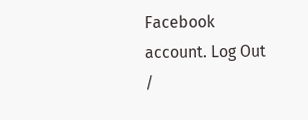Facebook account. Log Out /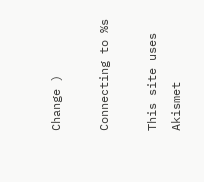Change )

Connecting to %s

This site uses Akismet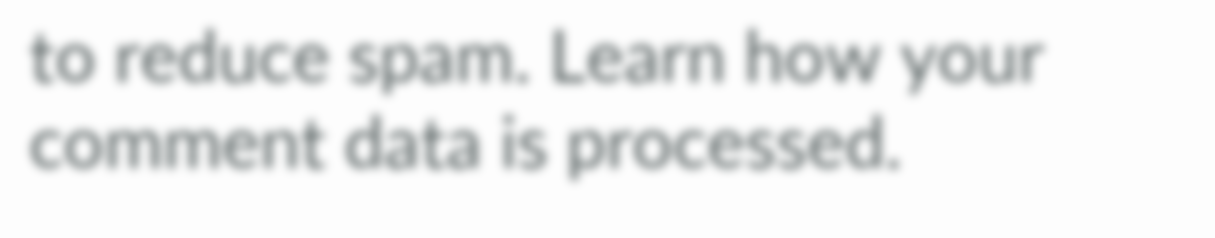to reduce spam. Learn how your comment data is processed.